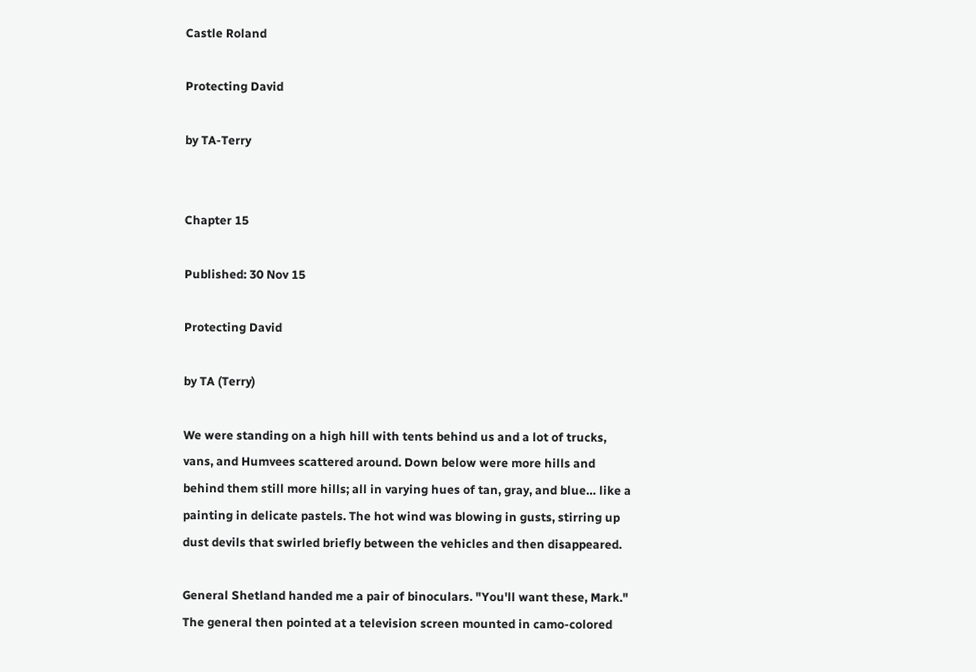Castle Roland

Protecting David

by TA-Terry


Chapter 15

Published: 30 Nov 15

Protecting David

by TA (Terry)

We were standing on a high hill with tents behind us and a lot of trucks, vans, and Humvees scattered around. Down below were more hills and behind them still more hills; all in varying hues of tan, gray, and blue… like a painting in delicate pastels. The hot wind was blowing in gusts, stirring up dust devils that swirled briefly between the vehicles and then disappeared.

General Shetland handed me a pair of binoculars. "You'll want these, Mark." The general then pointed at a television screen mounted in camo-colored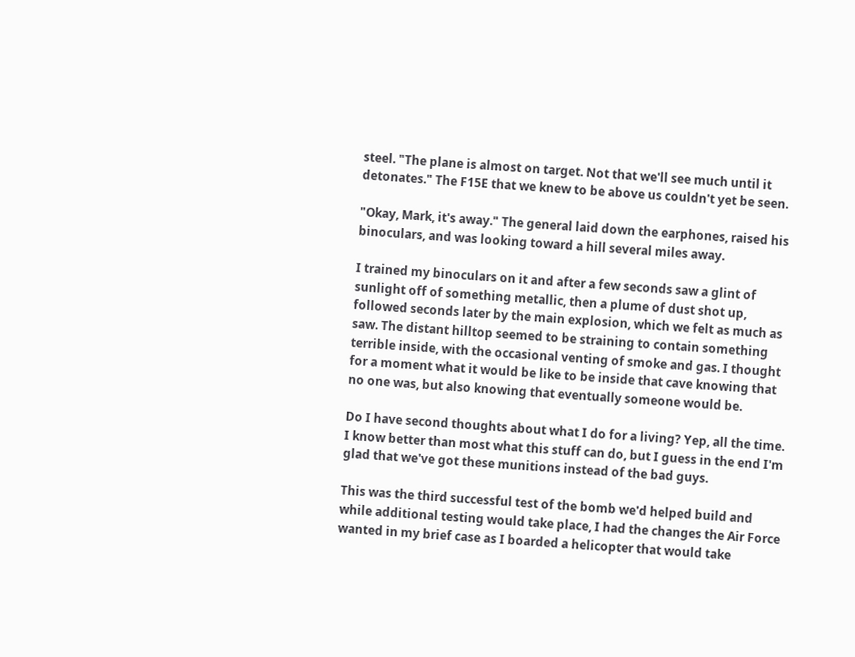steel. "The plane is almost on target. Not that we'll see much until it detonates." The F15E that we knew to be above us couldn't yet be seen.

"Okay, Mark, it's away." The general laid down the earphones, raised his binoculars, and was looking toward a hill several miles away.

I trained my binoculars on it and after a few seconds saw a glint of sunlight off of something metallic, then a plume of dust shot up, followed seconds later by the main explosion, which we felt as much as saw. The distant hilltop seemed to be straining to contain something terrible inside, with the occasional venting of smoke and gas. I thought for a moment what it would be like to be inside that cave knowing that no one was, but also knowing that eventually someone would be.

Do I have second thoughts about what I do for a living? Yep, all the time. I know better than most what this stuff can do, but I guess in the end I'm glad that we've got these munitions instead of the bad guys.

This was the third successful test of the bomb we'd helped build and while additional testing would take place, I had the changes the Air Force wanted in my brief case as I boarded a helicopter that would take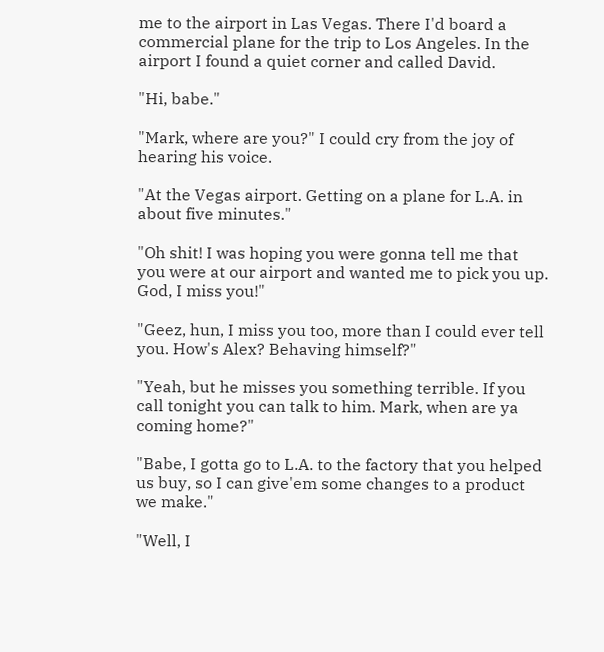me to the airport in Las Vegas. There I'd board a commercial plane for the trip to Los Angeles. In the airport I found a quiet corner and called David.

"Hi, babe."

"Mark, where are you?" I could cry from the joy of hearing his voice.

"At the Vegas airport. Getting on a plane for L.A. in about five minutes."

"Oh shit! I was hoping you were gonna tell me that you were at our airport and wanted me to pick you up. God, I miss you!"

"Geez, hun, I miss you too, more than I could ever tell you. How's Alex? Behaving himself?"

"Yeah, but he misses you something terrible. If you call tonight you can talk to him. Mark, when are ya coming home?"

"Babe, I gotta go to L.A. to the factory that you helped us buy, so I can give'em some changes to a product we make."

"Well, I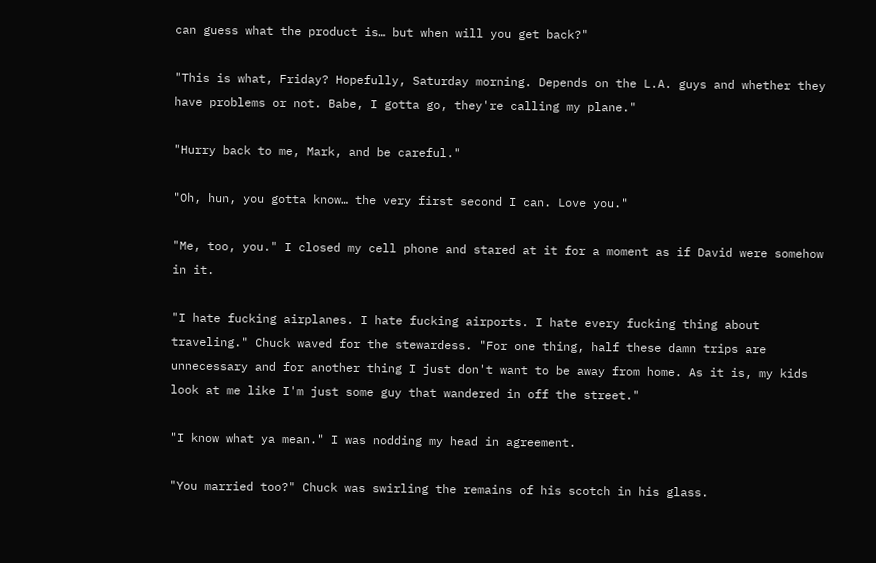can guess what the product is… but when will you get back?"

"This is what, Friday? Hopefully, Saturday morning. Depends on the L.A. guys and whether they have problems or not. Babe, I gotta go, they're calling my plane."

"Hurry back to me, Mark, and be careful."

"Oh, hun, you gotta know… the very first second I can. Love you."

"Me, too, you." I closed my cell phone and stared at it for a moment as if David were somehow in it.

"I hate fucking airplanes. I hate fucking airports. I hate every fucking thing about traveling." Chuck waved for the stewardess. "For one thing, half these damn trips are unnecessary and for another thing I just don't want to be away from home. As it is, my kids look at me like I'm just some guy that wandered in off the street."

"I know what ya mean." I was nodding my head in agreement.

"You married too?" Chuck was swirling the remains of his scotch in his glass.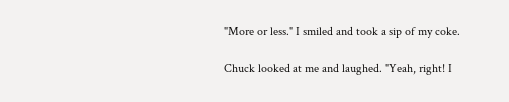"More or less." I smiled and took a sip of my coke.

Chuck looked at me and laughed. "Yeah, right! I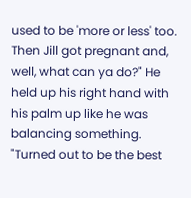used to be 'more or less' too. Then Jill got pregnant and, well, what can ya do?" He held up his right hand with his palm up like he was balancing something. "Turned out to be the best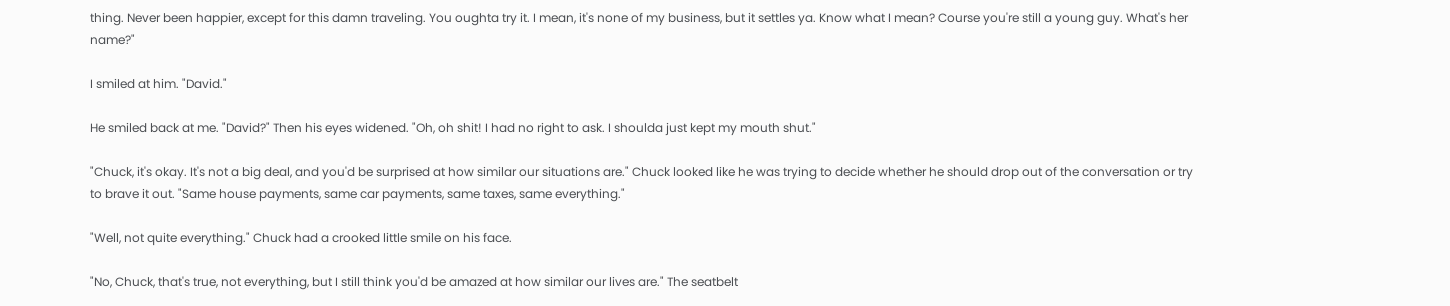thing. Never been happier, except for this damn traveling. You oughta try it. I mean, it's none of my business, but it settles ya. Know what I mean? Course you're still a young guy. What's her name?"

I smiled at him. "David."

He smiled back at me. "David?" Then his eyes widened. "Oh, oh shit! I had no right to ask. I shoulda just kept my mouth shut."

"Chuck, it's okay. It's not a big deal, and you'd be surprised at how similar our situations are." Chuck looked like he was trying to decide whether he should drop out of the conversation or try to brave it out. "Same house payments, same car payments, same taxes, same everything."

"Well, not quite everything." Chuck had a crooked little smile on his face.

"No, Chuck, that's true, not everything, but I still think you'd be amazed at how similar our lives are." The seatbelt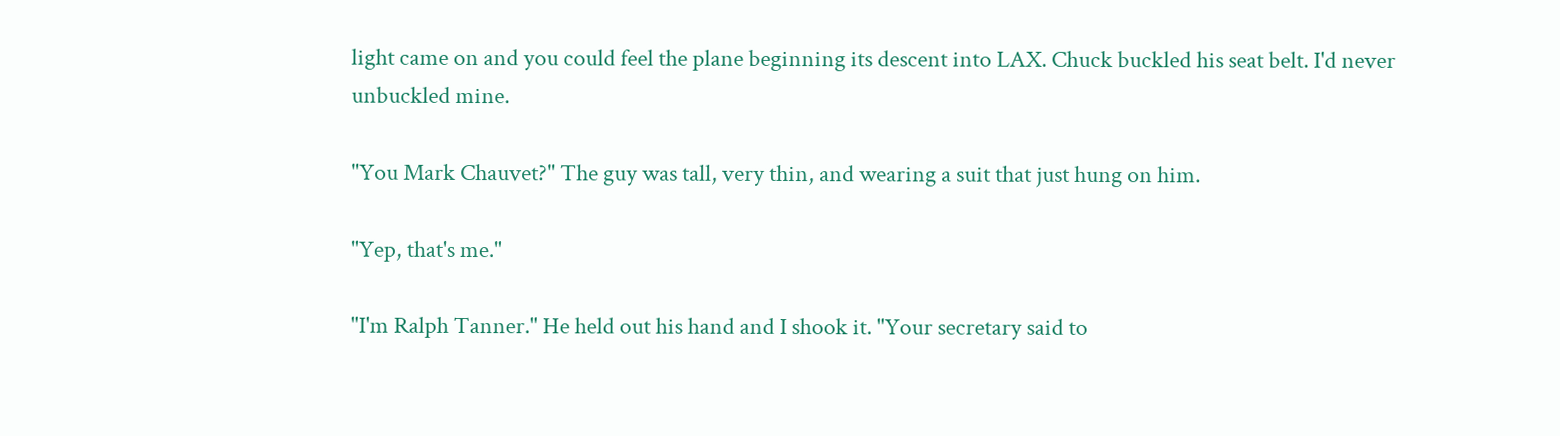light came on and you could feel the plane beginning its descent into LAX. Chuck buckled his seat belt. I'd never unbuckled mine.

"You Mark Chauvet?" The guy was tall, very thin, and wearing a suit that just hung on him.

"Yep, that's me."

"I'm Ralph Tanner." He held out his hand and I shook it. "Your secretary said to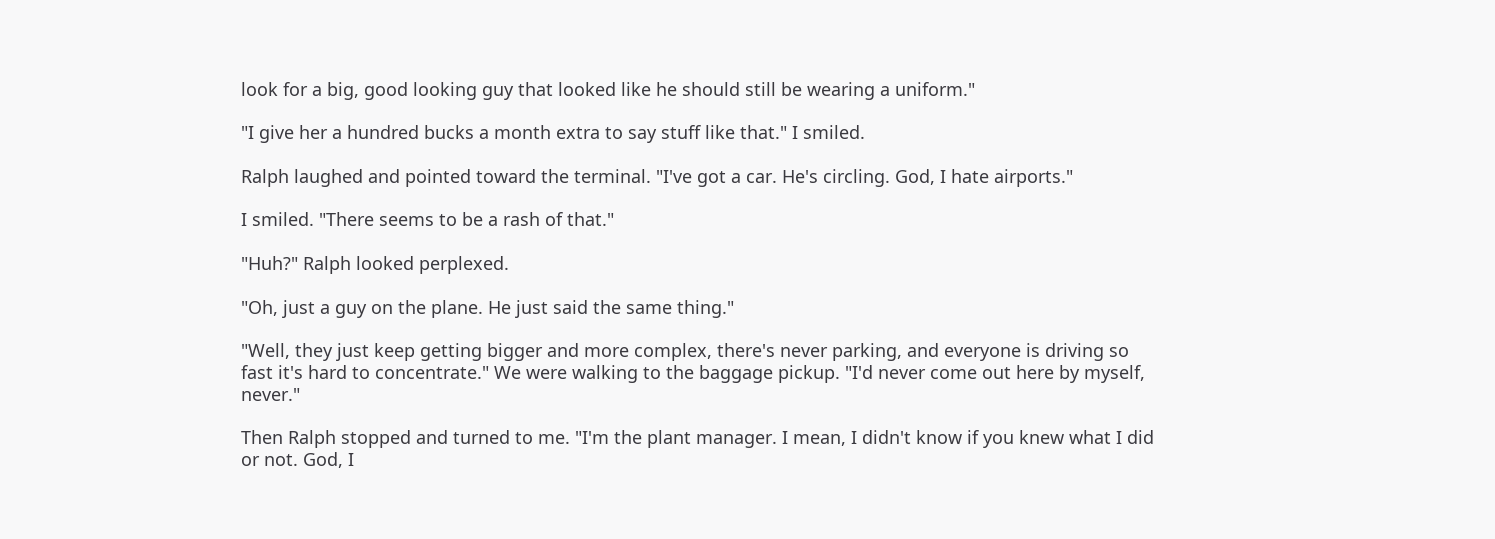look for a big, good looking guy that looked like he should still be wearing a uniform."

"I give her a hundred bucks a month extra to say stuff like that." I smiled.

Ralph laughed and pointed toward the terminal. "I've got a car. He's circling. God, I hate airports."

I smiled. "There seems to be a rash of that."

"Huh?" Ralph looked perplexed.

"Oh, just a guy on the plane. He just said the same thing."

"Well, they just keep getting bigger and more complex, there's never parking, and everyone is driving so fast it's hard to concentrate." We were walking to the baggage pickup. "I'd never come out here by myself, never."

Then Ralph stopped and turned to me. "I'm the plant manager. I mean, I didn't know if you knew what I did or not. God, I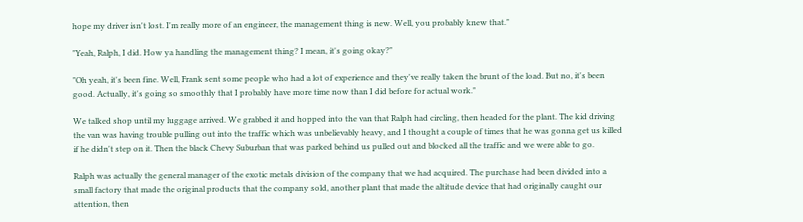hope my driver isn't lost. I'm really more of an engineer, the management thing is new. Well, you probably knew that."

"Yeah, Ralph, I did. How ya handling the management thing? I mean, it's going okay?"

"Oh yeah, it's been fine. Well, Frank sent some people who had a lot of experience and they've really taken the brunt of the load. But no, it's been good. Actually, it's going so smoothly that I probably have more time now than I did before for actual work."

We talked shop until my luggage arrived. We grabbed it and hopped into the van that Ralph had circling, then headed for the plant. The kid driving the van was having trouble pulling out into the traffic which was unbelievably heavy, and I thought a couple of times that he was gonna get us killed if he didn't step on it. Then the black Chevy Suburban that was parked behind us pulled out and blocked all the traffic and we were able to go.

Ralph was actually the general manager of the exotic metals division of the company that we had acquired. The purchase had been divided into a small factory that made the original products that the company sold, another plant that made the altitude device that had originally caught our attention, then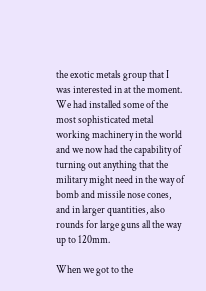the exotic metals group that I was interested in at the moment. We had installed some of the most sophisticated metal working machinery in the world and we now had the capability of turning out anything that the military might need in the way of bomb and missile nose cones, and in larger quantities, also rounds for large guns all the way up to 120mm.

When we got to the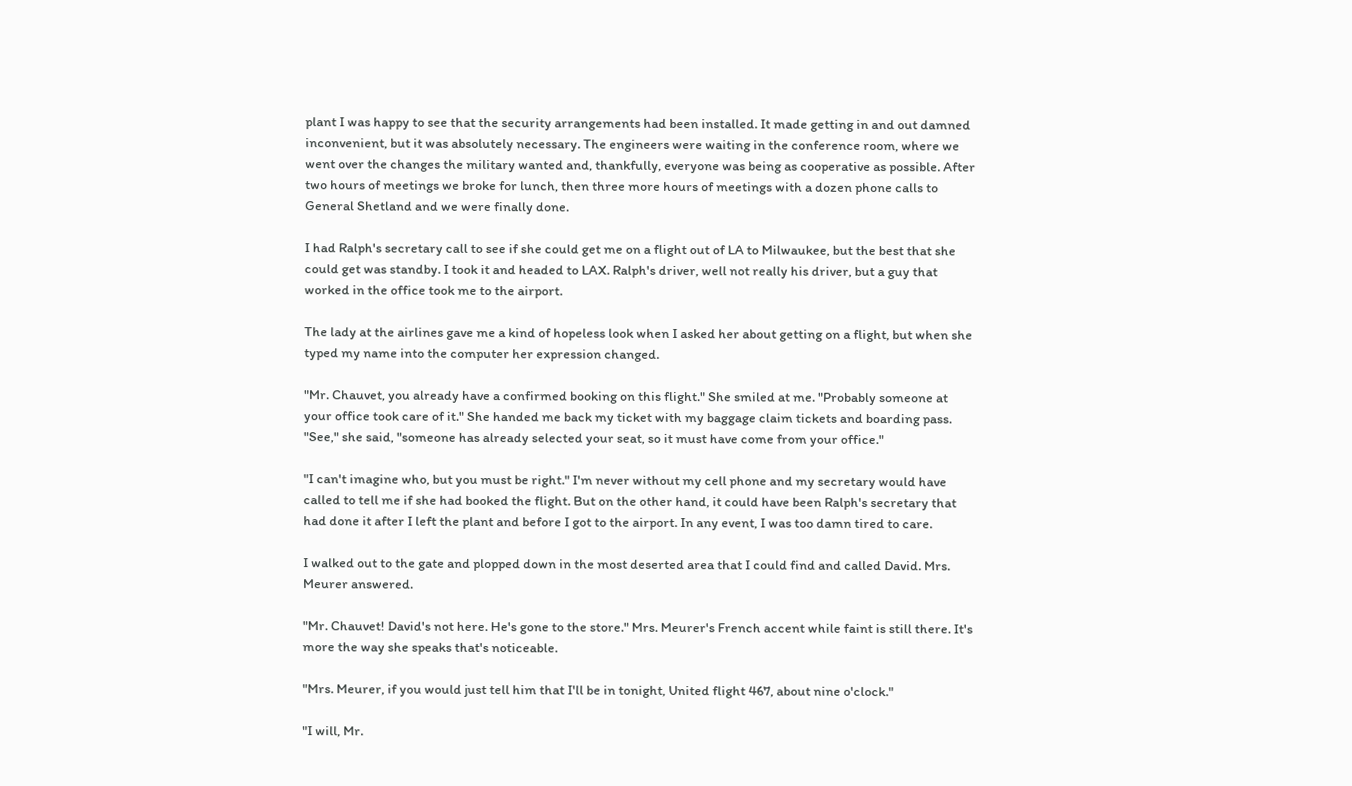plant I was happy to see that the security arrangements had been installed. It made getting in and out damned inconvenient, but it was absolutely necessary. The engineers were waiting in the conference room, where we went over the changes the military wanted and, thankfully, everyone was being as cooperative as possible. After two hours of meetings we broke for lunch, then three more hours of meetings with a dozen phone calls to General Shetland and we were finally done.

I had Ralph's secretary call to see if she could get me on a flight out of LA to Milwaukee, but the best that she could get was standby. I took it and headed to LAX. Ralph's driver, well not really his driver, but a guy that worked in the office took me to the airport.

The lady at the airlines gave me a kind of hopeless look when I asked her about getting on a flight, but when she typed my name into the computer her expression changed.

"Mr. Chauvet, you already have a confirmed booking on this flight." She smiled at me. "Probably someone at your office took care of it." She handed me back my ticket with my baggage claim tickets and boarding pass. "See," she said, "someone has already selected your seat, so it must have come from your office."

"I can't imagine who, but you must be right." I'm never without my cell phone and my secretary would have called to tell me if she had booked the flight. But on the other hand, it could have been Ralph's secretary that had done it after I left the plant and before I got to the airport. In any event, I was too damn tired to care.

I walked out to the gate and plopped down in the most deserted area that I could find and called David. Mrs. Meurer answered.

"Mr. Chauvet! David's not here. He's gone to the store." Mrs. Meurer's French accent while faint is still there. It's more the way she speaks that's noticeable.

"Mrs. Meurer, if you would just tell him that I'll be in tonight, United flight 467, about nine o'clock."

"I will, Mr.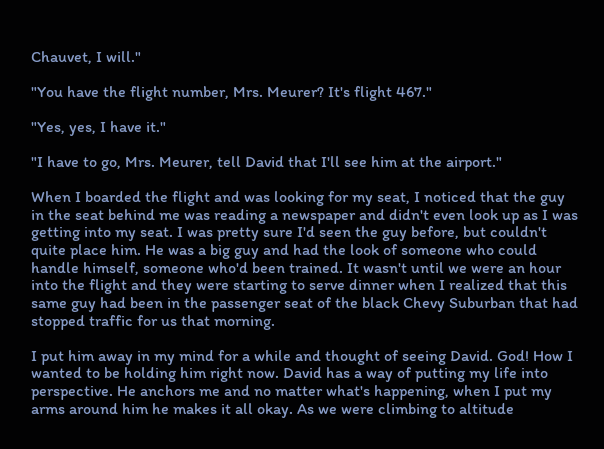Chauvet, I will."

"You have the flight number, Mrs. Meurer? It's flight 467."

"Yes, yes, I have it."

"I have to go, Mrs. Meurer, tell David that I'll see him at the airport."

When I boarded the flight and was looking for my seat, I noticed that the guy in the seat behind me was reading a newspaper and didn't even look up as I was getting into my seat. I was pretty sure I'd seen the guy before, but couldn't quite place him. He was a big guy and had the look of someone who could handle himself, someone who'd been trained. It wasn't until we were an hour into the flight and they were starting to serve dinner when I realized that this same guy had been in the passenger seat of the black Chevy Suburban that had stopped traffic for us that morning.

I put him away in my mind for a while and thought of seeing David. God! How I wanted to be holding him right now. David has a way of putting my life into perspective. He anchors me and no matter what's happening, when I put my arms around him he makes it all okay. As we were climbing to altitude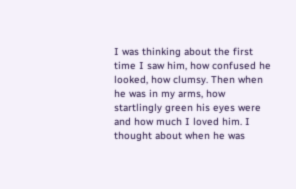I was thinking about the first time I saw him, how confused he looked, how clumsy. Then when he was in my arms, how startlingly green his eyes were and how much I loved him. I thought about when he was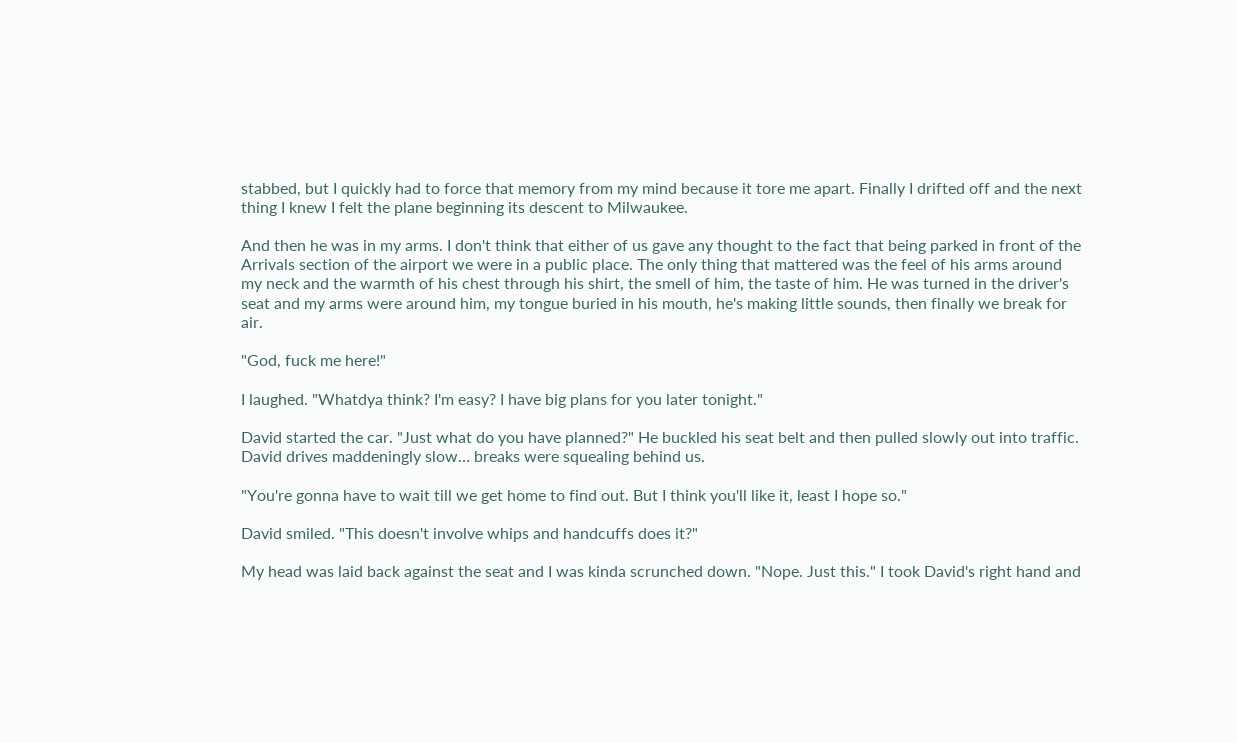stabbed, but I quickly had to force that memory from my mind because it tore me apart. Finally I drifted off and the next thing I knew I felt the plane beginning its descent to Milwaukee.

And then he was in my arms. I don't think that either of us gave any thought to the fact that being parked in front of the Arrivals section of the airport we were in a public place. The only thing that mattered was the feel of his arms around my neck and the warmth of his chest through his shirt, the smell of him, the taste of him. He was turned in the driver's seat and my arms were around him, my tongue buried in his mouth, he's making little sounds, then finally we break for air.

"God, fuck me here!"

I laughed. "Whatdya think? I'm easy? I have big plans for you later tonight."

David started the car. "Just what do you have planned?" He buckled his seat belt and then pulled slowly out into traffic. David drives maddeningly slow… breaks were squealing behind us.

"You're gonna have to wait till we get home to find out. But I think you'll like it, least I hope so."

David smiled. "This doesn't involve whips and handcuffs does it?"

My head was laid back against the seat and I was kinda scrunched down. "Nope. Just this." I took David's right hand and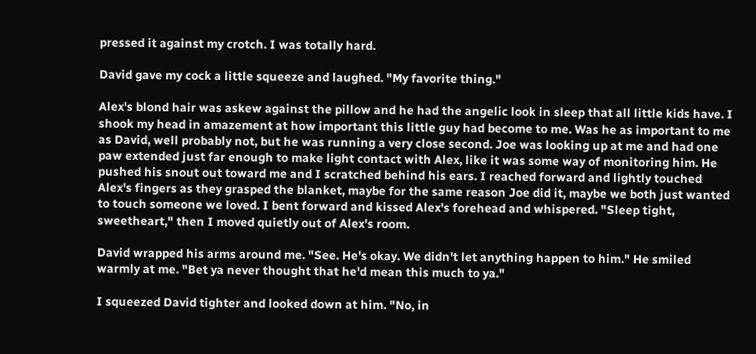pressed it against my crotch. I was totally hard.

David gave my cock a little squeeze and laughed. "My favorite thing."

Alex's blond hair was askew against the pillow and he had the angelic look in sleep that all little kids have. I shook my head in amazement at how important this little guy had become to me. Was he as important to me as David, well probably not, but he was running a very close second. Joe was looking up at me and had one paw extended just far enough to make light contact with Alex, like it was some way of monitoring him. He pushed his snout out toward me and I scratched behind his ears. I reached forward and lightly touched Alex's fingers as they grasped the blanket, maybe for the same reason Joe did it, maybe we both just wanted to touch someone we loved. I bent forward and kissed Alex's forehead and whispered. "Sleep tight, sweetheart," then I moved quietly out of Alex's room.

David wrapped his arms around me. "See. He's okay. We didn't let anything happen to him." He smiled warmly at me. "Bet ya never thought that he'd mean this much to ya."

I squeezed David tighter and looked down at him. "No, in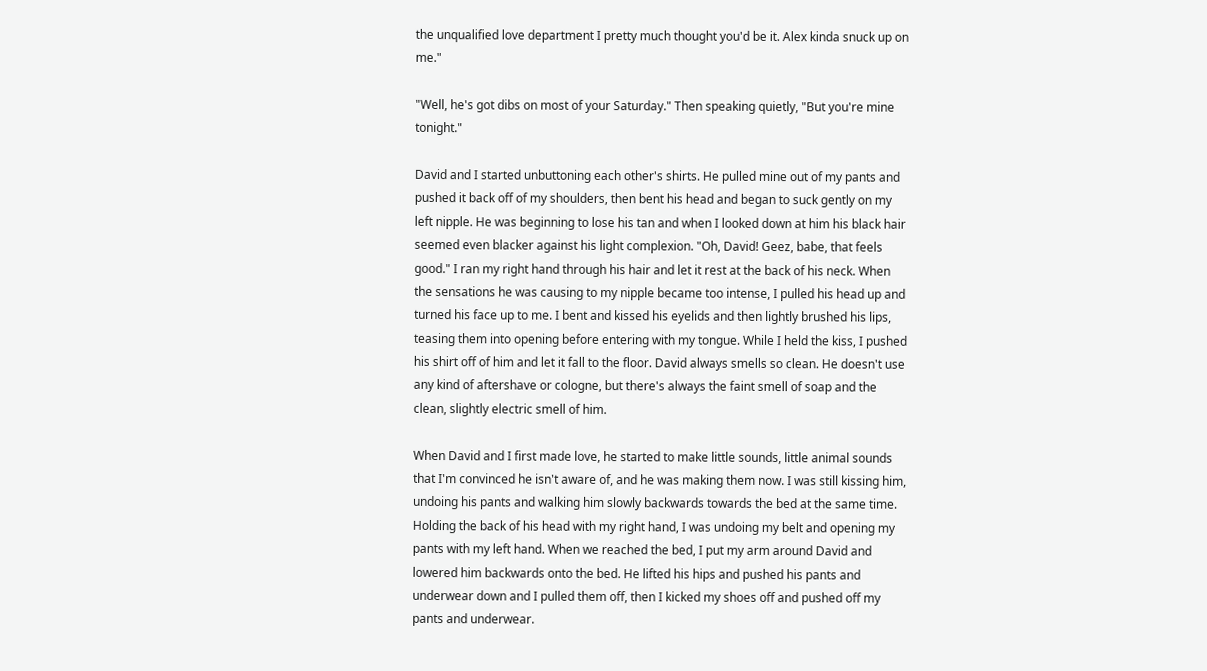the unqualified love department I pretty much thought you'd be it. Alex kinda snuck up on me."

"Well, he's got dibs on most of your Saturday." Then speaking quietly, "But you're mine tonight."

David and I started unbuttoning each other's shirts. He pulled mine out of my pants and pushed it back off of my shoulders, then bent his head and began to suck gently on my left nipple. He was beginning to lose his tan and when I looked down at him his black hair seemed even blacker against his light complexion. "Oh, David! Geez, babe, that feels good." I ran my right hand through his hair and let it rest at the back of his neck. When the sensations he was causing to my nipple became too intense, I pulled his head up and turned his face up to me. I bent and kissed his eyelids and then lightly brushed his lips, teasing them into opening before entering with my tongue. While I held the kiss, I pushed his shirt off of him and let it fall to the floor. David always smells so clean. He doesn't use any kind of aftershave or cologne, but there's always the faint smell of soap and the clean, slightly electric smell of him.

When David and I first made love, he started to make little sounds, little animal sounds that I'm convinced he isn't aware of, and he was making them now. I was still kissing him, undoing his pants and walking him slowly backwards towards the bed at the same time. Holding the back of his head with my right hand, I was undoing my belt and opening my pants with my left hand. When we reached the bed, I put my arm around David and lowered him backwards onto the bed. He lifted his hips and pushed his pants and underwear down and I pulled them off, then I kicked my shoes off and pushed off my pants and underwear.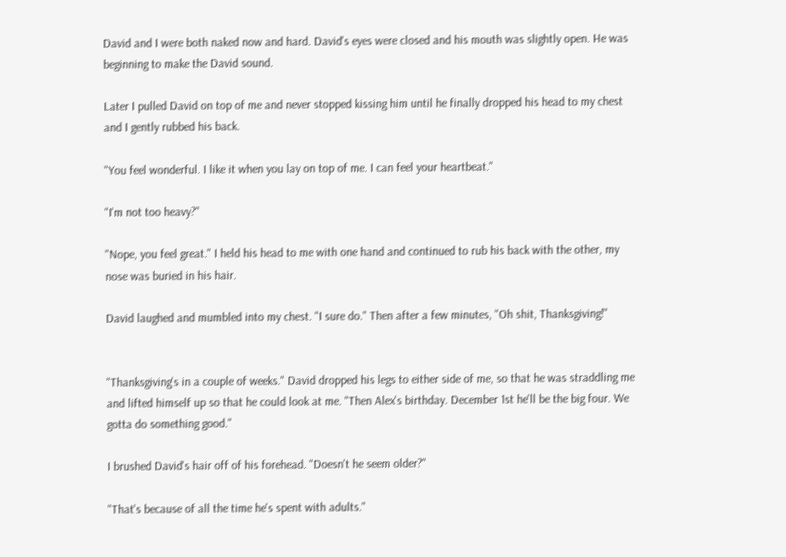David and I were both naked now and hard. David's eyes were closed and his mouth was slightly open. He was beginning to make the David sound.

Later I pulled David on top of me and never stopped kissing him until he finally dropped his head to my chest and I gently rubbed his back.

"You feel wonderful. I like it when you lay on top of me. I can feel your heartbeat."

"I'm not too heavy?"

"Nope, you feel great." I held his head to me with one hand and continued to rub his back with the other, my nose was buried in his hair.

David laughed and mumbled into my chest. "I sure do." Then after a few minutes, "Oh shit, Thanksgiving!"


"Thanksgiving's in a couple of weeks." David dropped his legs to either side of me, so that he was straddling me and lifted himself up so that he could look at me. "Then Alex's birthday. December 1st he'll be the big four. We gotta do something good."

I brushed David's hair off of his forehead. "Doesn't he seem older?"

"That's because of all the time he's spent with adults."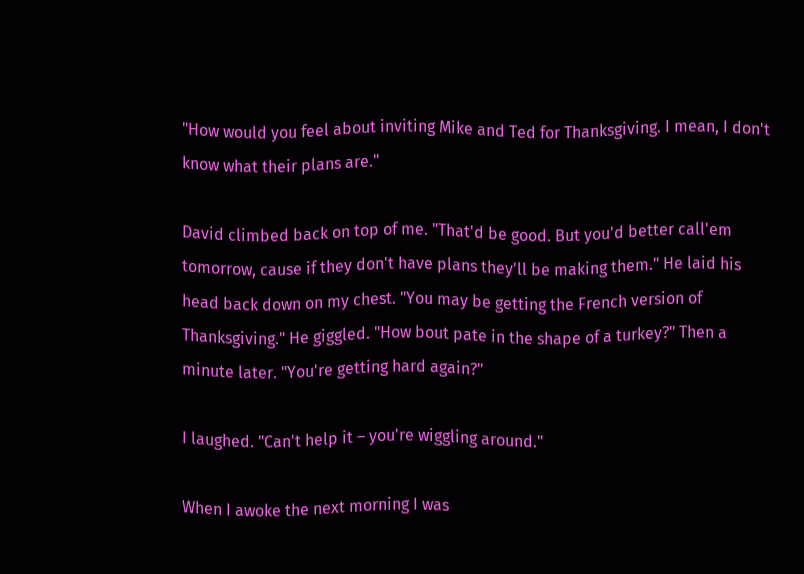"How would you feel about inviting Mike and Ted for Thanksgiving. I mean, I don't know what their plans are."

David climbed back on top of me. "That'd be good. But you'd better call'em tomorrow, cause if they don't have plans they'll be making them." He laid his head back down on my chest. "You may be getting the French version of Thanksgiving." He giggled. "How bout pate in the shape of a turkey?" Then a minute later. "You're getting hard again?"

I laughed. "Can't help it – you're wiggling around."

When I awoke the next morning I was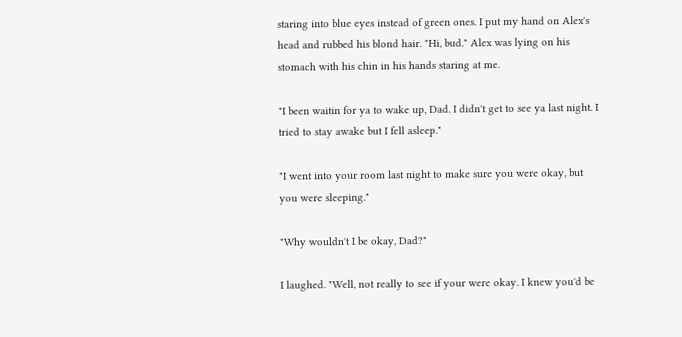staring into blue eyes instead of green ones. I put my hand on Alex's head and rubbed his blond hair. "Hi, bud." Alex was lying on his stomach with his chin in his hands staring at me.

"I been waitin for ya to wake up, Dad. I didn't get to see ya last night. I tried to stay awake but I fell asleep."

"I went into your room last night to make sure you were okay, but you were sleeping."

"Why wouldn't I be okay, Dad?"

I laughed. "Well, not really to see if your were okay. I knew you'd be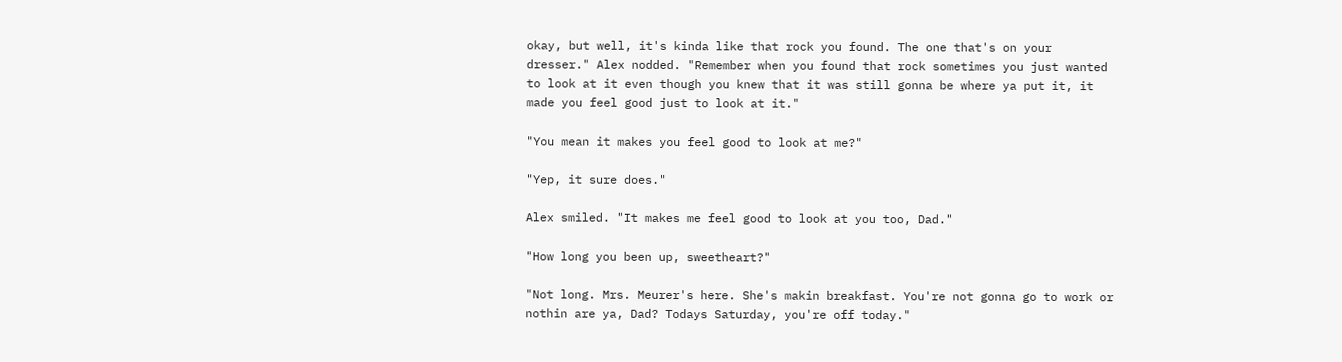okay, but well, it's kinda like that rock you found. The one that's on your dresser." Alex nodded. "Remember when you found that rock sometimes you just wanted to look at it even though you knew that it was still gonna be where ya put it, it made you feel good just to look at it."

"You mean it makes you feel good to look at me?"

"Yep, it sure does."

Alex smiled. "It makes me feel good to look at you too, Dad."

"How long you been up, sweetheart?"

"Not long. Mrs. Meurer's here. She's makin breakfast. You're not gonna go to work or nothin are ya, Dad? Todays Saturday, you're off today."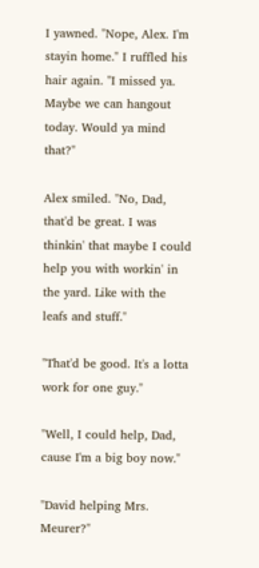I yawned. "Nope, Alex. I'm stayin home." I ruffled his hair again. "I missed ya. Maybe we can hangout today. Would ya mind that?"

Alex smiled. "No, Dad, that'd be great. I was thinkin' that maybe I could help you with workin' in the yard. Like with the leafs and stuff."

"That'd be good. It's a lotta work for one guy."

"Well, I could help, Dad, cause I'm a big boy now."

"David helping Mrs. Meurer?"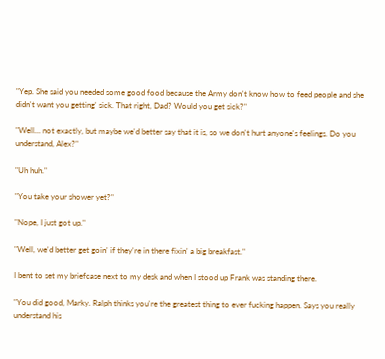"Yep. She said you needed some good food because the Army don't know how to feed people and she didn't want you getting' sick. That right, Dad? Would you get sick?"

"Well… not exactly, but maybe we'd better say that it is, so we don't hurt anyone's feelings. Do you understand, Alex?"

"Uh huh."

"You take your shower yet?"

"Nope, I just got up."

"Well, we'd better get goin' if they're in there fixin' a big breakfast."

I bent to set my briefcase next to my desk and when I stood up Frank was standing there.

"You did good, Marky. Ralph thinks you're the greatest thing to ever fucking happen. Says you really understand his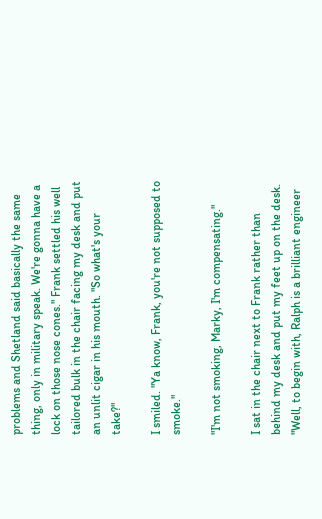problems and Shetland said basically the same thing, only in military speak. We're gonna have a lock on those nose cones." Frank settled his well tailored bulk in the chair facing my desk and put an unlit cigar in his mouth. "So what's your take?"

I smiled. "Ya know, Frank, you're not supposed to smoke."

"I'm not smoking, Marky, I'm compensating."

I sat in the chair next to Frank rather than behind my desk and put my feet up on the desk. "Well, to begin with, Ralph is a brilliant engineer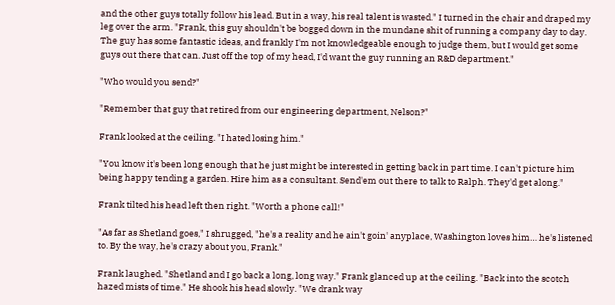and the other guys totally follow his lead. But in a way, his real talent is wasted." I turned in the chair and draped my leg over the arm. "Frank, this guy shouldn't be bogged down in the mundane shit of running a company day to day. The guy has some fantastic ideas, and frankly I'm not knowledgeable enough to judge them, but I would get some guys out there that can. Just off the top of my head, I'd want the guy running an R&D department."

"Who would you send?"

"Remember that guy that retired from our engineering department, Nelson?"

Frank looked at the ceiling. "I hated losing him."

"You know it's been long enough that he just might be interested in getting back in part time. I can't picture him being happy tending a garden. Hire him as a consultant. Send'em out there to talk to Ralph. They'd get along."

Frank tilted his head left then right. "Worth a phone call!"

"As far as Shetland goes," I shrugged, "he's a reality and he ain't goin' anyplace, Washington loves him… he's listened to. By the way, he's crazy about you, Frank."

Frank laughed. "Shetland and I go back a long, long way." Frank glanced up at the ceiling. "Back into the scotch hazed mists of time." He shook his head slowly. "We drank way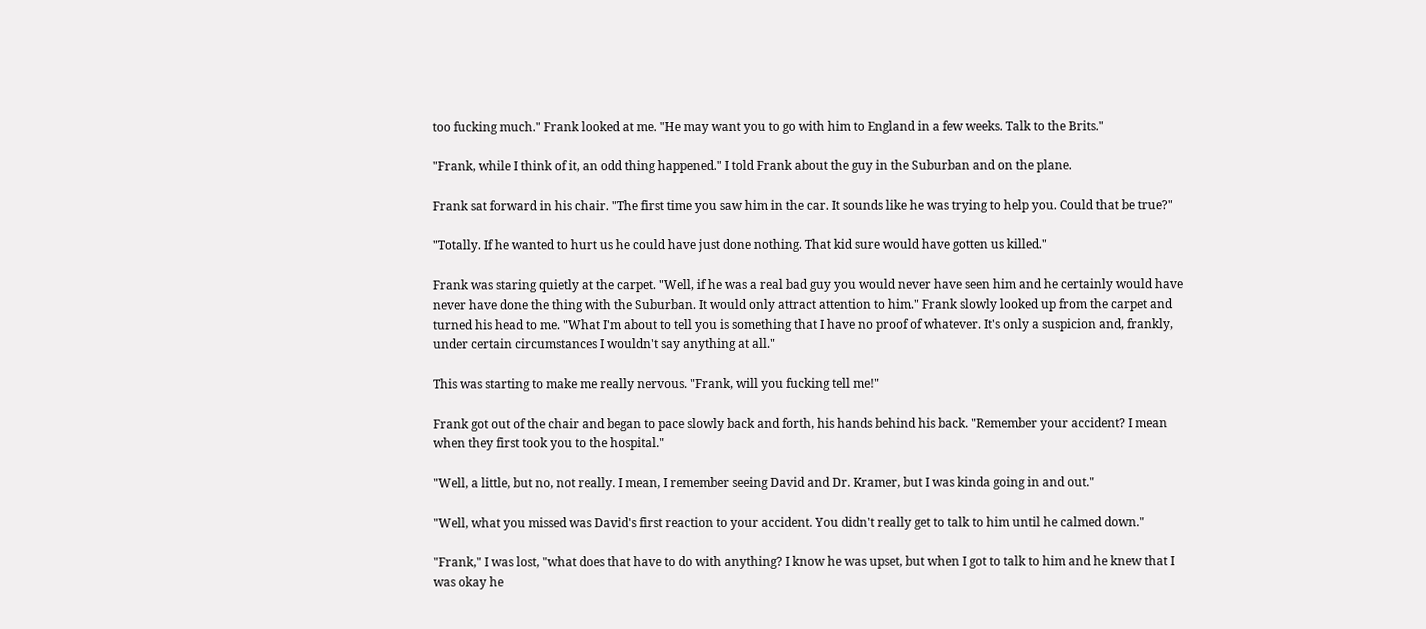too fucking much." Frank looked at me. "He may want you to go with him to England in a few weeks. Talk to the Brits."

"Frank, while I think of it, an odd thing happened." I told Frank about the guy in the Suburban and on the plane.

Frank sat forward in his chair. "The first time you saw him in the car. It sounds like he was trying to help you. Could that be true?"

"Totally. If he wanted to hurt us he could have just done nothing. That kid sure would have gotten us killed."

Frank was staring quietly at the carpet. "Well, if he was a real bad guy you would never have seen him and he certainly would have never have done the thing with the Suburban. It would only attract attention to him." Frank slowly looked up from the carpet and turned his head to me. "What I'm about to tell you is something that I have no proof of whatever. It's only a suspicion and, frankly, under certain circumstances I wouldn't say anything at all."

This was starting to make me really nervous. "Frank, will you fucking tell me!"

Frank got out of the chair and began to pace slowly back and forth, his hands behind his back. "Remember your accident? I mean when they first took you to the hospital."

"Well, a little, but no, not really. I mean, I remember seeing David and Dr. Kramer, but I was kinda going in and out."

"Well, what you missed was David's first reaction to your accident. You didn't really get to talk to him until he calmed down."

"Frank," I was lost, "what does that have to do with anything? I know he was upset, but when I got to talk to him and he knew that I was okay he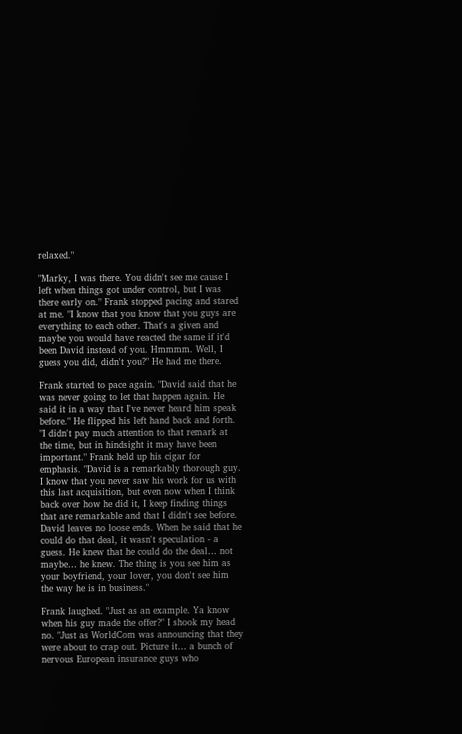relaxed."

"Marky, I was there. You didn't see me cause I left when things got under control, but I was there early on." Frank stopped pacing and stared at me. "I know that you know that you guys are everything to each other. That's a given and maybe you would have reacted the same if it'd been David instead of you. Hmmmm. Well, I guess you did, didn't you?" He had me there.

Frank started to pace again. "David said that he was never going to let that happen again. He said it in a way that I've never heard him speak before." He flipped his left hand back and forth. "I didn't pay much attention to that remark at the time, but in hindsight it may have been important." Frank held up his cigar for emphasis. "David is a remarkably thorough guy. I know that you never saw his work for us with this last acquisition, but even now when I think back over how he did it, I keep finding things that are remarkable and that I didn't see before. David leaves no loose ends. When he said that he could do that deal, it wasn't speculation - a guess. He knew that he could do the deal… not maybe… he knew. The thing is you see him as your boyfriend, your lover, you don't see him the way he is in business."

Frank laughed. "Just as an example. Ya know when his guy made the offer?" I shook my head no. "Just as WorldCom was announcing that they were about to crap out. Picture it… a bunch of nervous European insurance guys who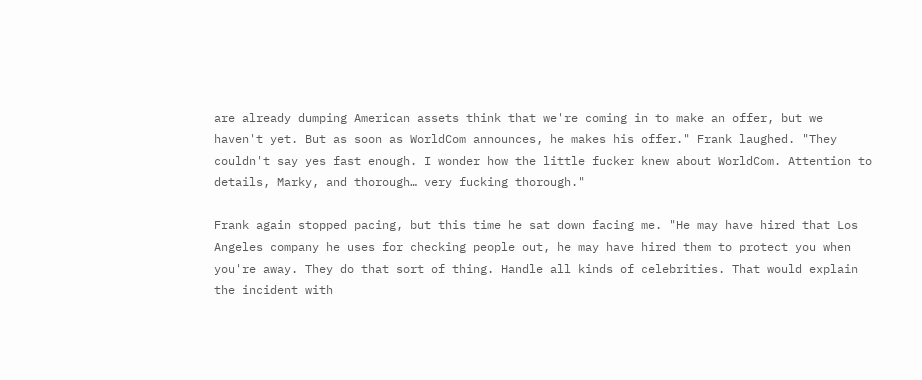are already dumping American assets think that we're coming in to make an offer, but we haven't yet. But as soon as WorldCom announces, he makes his offer." Frank laughed. "They couldn't say yes fast enough. I wonder how the little fucker knew about WorldCom. Attention to details, Marky, and thorough… very fucking thorough."

Frank again stopped pacing, but this time he sat down facing me. "He may have hired that Los Angeles company he uses for checking people out, he may have hired them to protect you when you're away. They do that sort of thing. Handle all kinds of celebrities. That would explain the incident with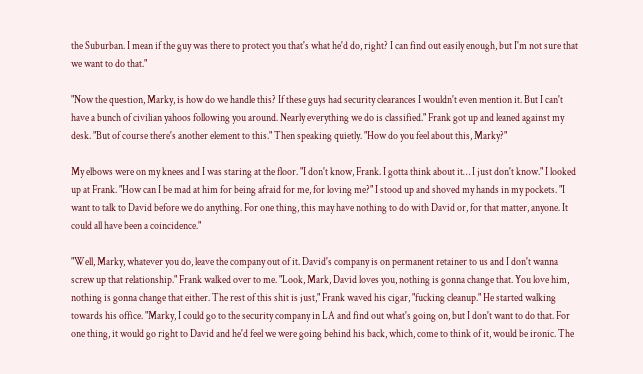the Suburban. I mean if the guy was there to protect you that's what he'd do, right? I can find out easily enough, but I'm not sure that we want to do that."

"Now the question, Marky, is how do we handle this? If these guys had security clearances I wouldn't even mention it. But I can't have a bunch of civilian yahoos following you around. Nearly everything we do is classified." Frank got up and leaned against my desk. "But of course there's another element to this." Then speaking quietly. "How do you feel about this, Marky?"

My elbows were on my knees and I was staring at the floor. "I don't know, Frank. I gotta think about it… I just don't know." I looked up at Frank. "How can I be mad at him for being afraid for me, for loving me?" I stood up and shoved my hands in my pockets. "I want to talk to David before we do anything. For one thing, this may have nothing to do with David or, for that matter, anyone. It could all have been a coincidence."

"Well, Marky, whatever you do, leave the company out of it. David's company is on permanent retainer to us and I don't wanna screw up that relationship." Frank walked over to me. "Look, Mark, David loves you, nothing is gonna change that. You love him, nothing is gonna change that either. The rest of this shit is just," Frank waved his cigar, "fucking cleanup." He started walking towards his office. "Marky, I could go to the security company in LA and find out what's going on, but I don't want to do that. For one thing, it would go right to David and he'd feel we were going behind his back, which, come to think of it, would be ironic. The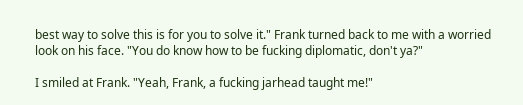best way to solve this is for you to solve it." Frank turned back to me with a worried look on his face. "You do know how to be fucking diplomatic, don't ya?"

I smiled at Frank. "Yeah, Frank, a fucking jarhead taught me!"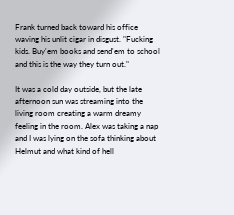Frank turned back toward his office waving his unlit cigar in disgust. "Fucking kids. Buy'em books and send'em to school and this is the way they turn out."

It was a cold day outside, but the late afternoon sun was streaming into the living room creating a warm dreamy feeling in the room. Alex was taking a nap and I was lying on the sofa thinking about Helmut and what kind of hell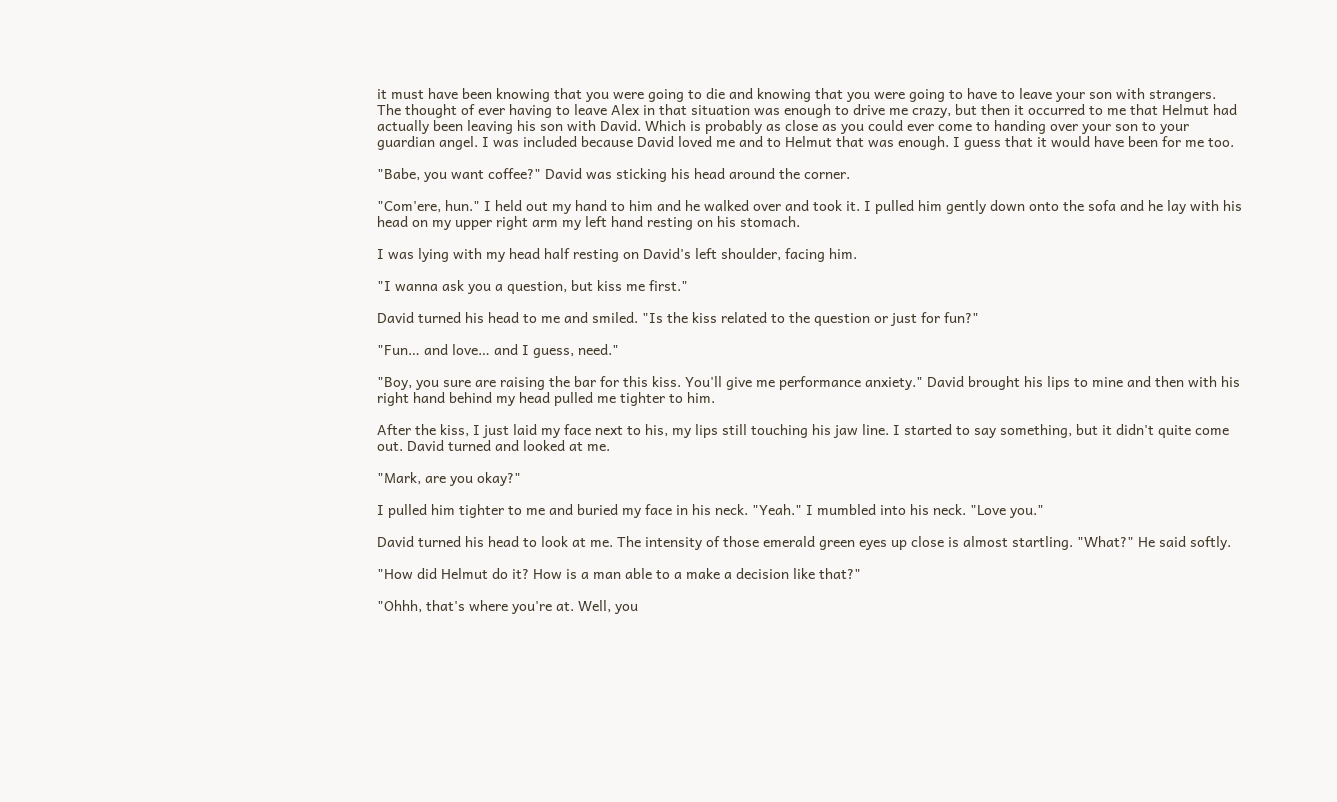it must have been knowing that you were going to die and knowing that you were going to have to leave your son with strangers. The thought of ever having to leave Alex in that situation was enough to drive me crazy, but then it occurred to me that Helmut had actually been leaving his son with David. Which is probably as close as you could ever come to handing over your son to your guardian angel. I was included because David loved me and to Helmut that was enough. I guess that it would have been for me too.

"Babe, you want coffee?" David was sticking his head around the corner.

"Com'ere, hun." I held out my hand to him and he walked over and took it. I pulled him gently down onto the sofa and he lay with his head on my upper right arm my left hand resting on his stomach.

I was lying with my head half resting on David's left shoulder, facing him.

"I wanna ask you a question, but kiss me first."

David turned his head to me and smiled. "Is the kiss related to the question or just for fun?"

"Fun… and love… and I guess, need."

"Boy, you sure are raising the bar for this kiss. You'll give me performance anxiety." David brought his lips to mine and then with his right hand behind my head pulled me tighter to him.

After the kiss, I just laid my face next to his, my lips still touching his jaw line. I started to say something, but it didn't quite come out. David turned and looked at me.

"Mark, are you okay?"

I pulled him tighter to me and buried my face in his neck. "Yeah." I mumbled into his neck. "Love you."

David turned his head to look at me. The intensity of those emerald green eyes up close is almost startling. "What?" He said softly.

"How did Helmut do it? How is a man able to a make a decision like that?"

"Ohhh, that's where you're at. Well, you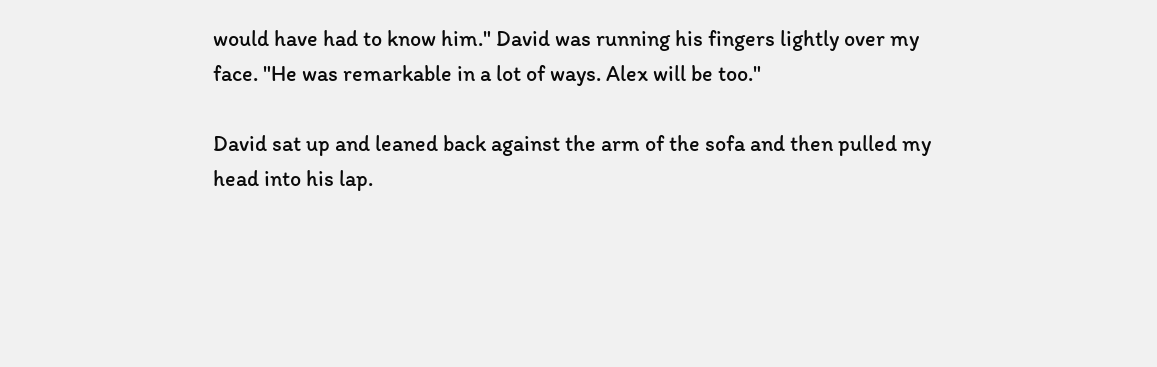would have had to know him." David was running his fingers lightly over my face. "He was remarkable in a lot of ways. Alex will be too."

David sat up and leaned back against the arm of the sofa and then pulled my head into his lap.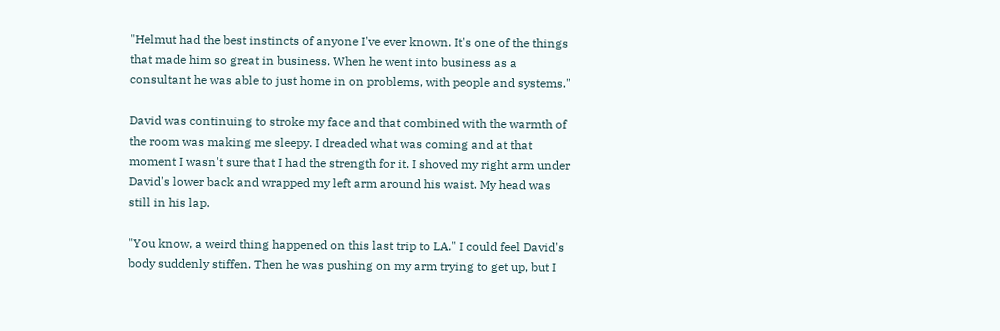"Helmut had the best instincts of anyone I've ever known. It's one of the things that made him so great in business. When he went into business as a consultant he was able to just home in on problems, with people and systems."

David was continuing to stroke my face and that combined with the warmth of the room was making me sleepy. I dreaded what was coming and at that moment I wasn't sure that I had the strength for it. I shoved my right arm under David's lower back and wrapped my left arm around his waist. My head was still in his lap.

"You know, a weird thing happened on this last trip to LA." I could feel David's body suddenly stiffen. Then he was pushing on my arm trying to get up, but I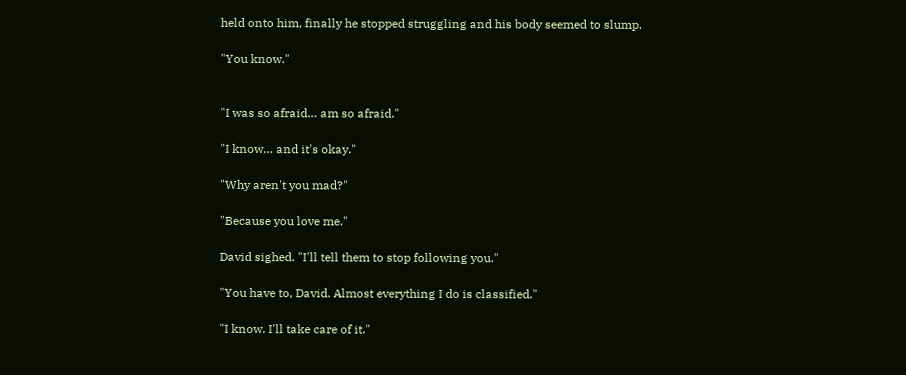held onto him, finally he stopped struggling and his body seemed to slump.

"You know."


"I was so afraid… am so afraid."

"I know… and it's okay."

"Why aren't you mad?"

"Because you love me."

David sighed. "I'll tell them to stop following you."

"You have to, David. Almost everything I do is classified."

"I know. I'll take care of it."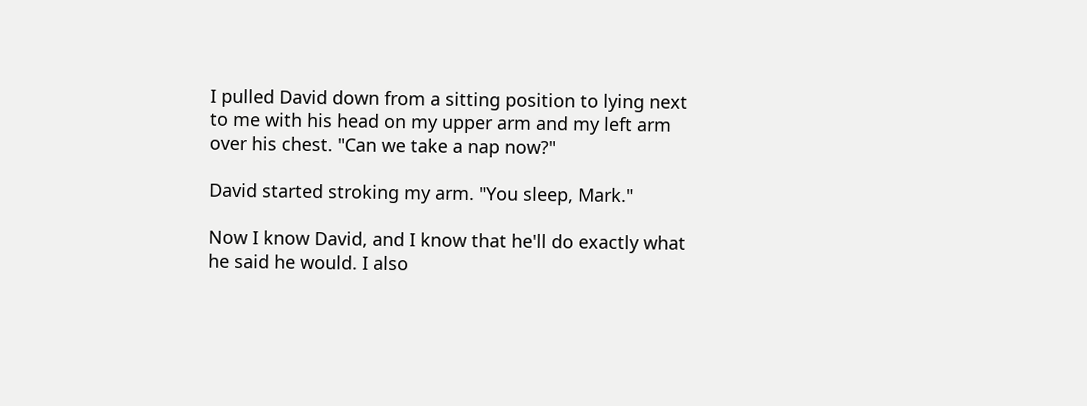I pulled David down from a sitting position to lying next to me with his head on my upper arm and my left arm over his chest. "Can we take a nap now?"

David started stroking my arm. "You sleep, Mark."

Now I know David, and I know that he'll do exactly what he said he would. I also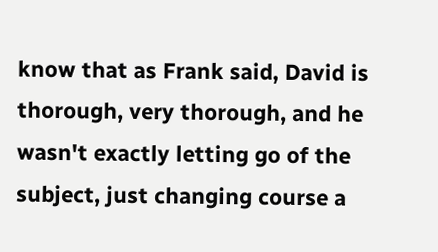know that as Frank said, David is thorough, very thorough, and he wasn't exactly letting go of the subject, just changing course a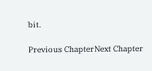bit.

Previous ChapterNext Chapter